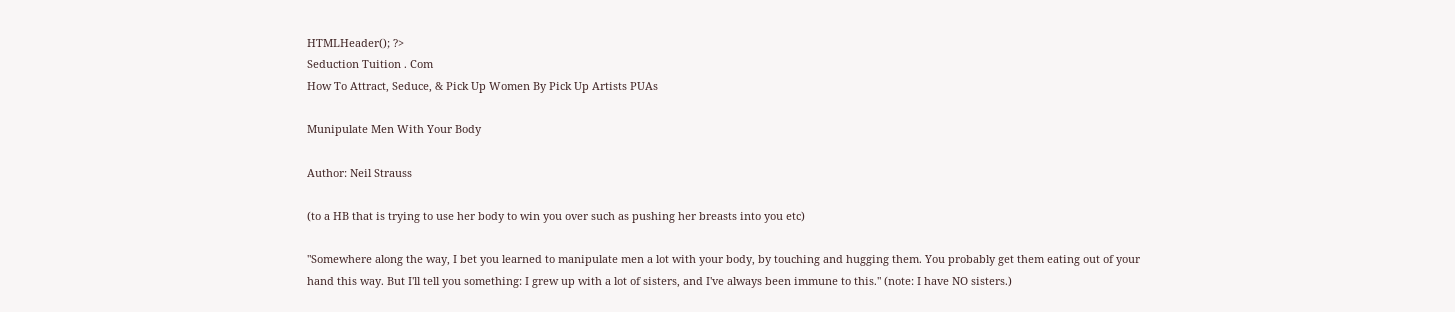HTMLHeader(); ?>
Seduction Tuition . Com
How To Attract, Seduce, & Pick Up Women By Pick Up Artists PUAs

Munipulate Men With Your Body

Author: Neil Strauss

(to a HB that is trying to use her body to win you over such as pushing her breasts into you etc)

"Somewhere along the way, I bet you learned to manipulate men a lot with your body, by touching and hugging them. You probably get them eating out of your hand this way. But I'll tell you something: I grew up with a lot of sisters, and I've always been immune to this." (note: I have NO sisters.)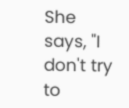She says, "I don't try to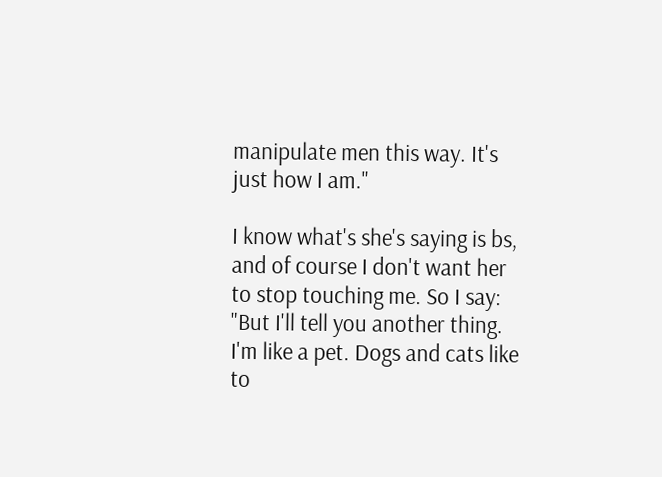manipulate men this way. It's just how I am."

I know what's she's saying is bs, and of course I don't want her to stop touching me. So I say: "But I'll tell you another thing. I'm like a pet. Dogs and cats like to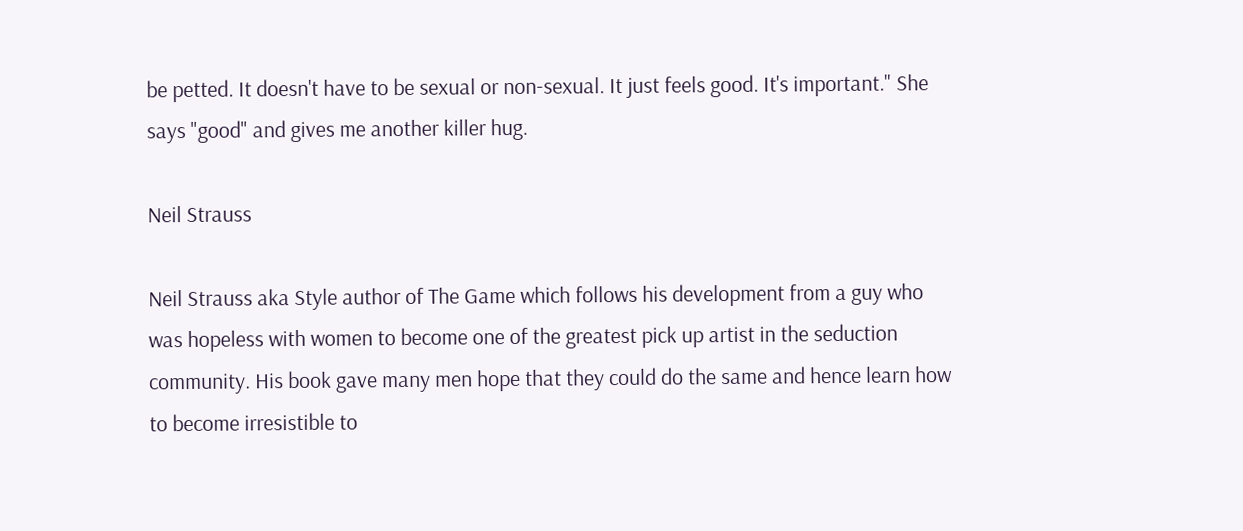be petted. It doesn't have to be sexual or non-sexual. It just feels good. It's important." She says "good" and gives me another killer hug.

Neil Strauss

Neil Strauss aka Style author of The Game which follows his development from a guy who was hopeless with women to become one of the greatest pick up artist in the seduction community. His book gave many men hope that they could do the same and hence learn how to become irresistible to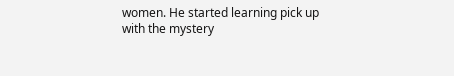women. He started learning pick up with the mystery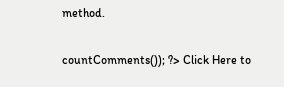method.

countComments()); ?> Click Here to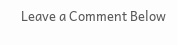Leave a Comment Below